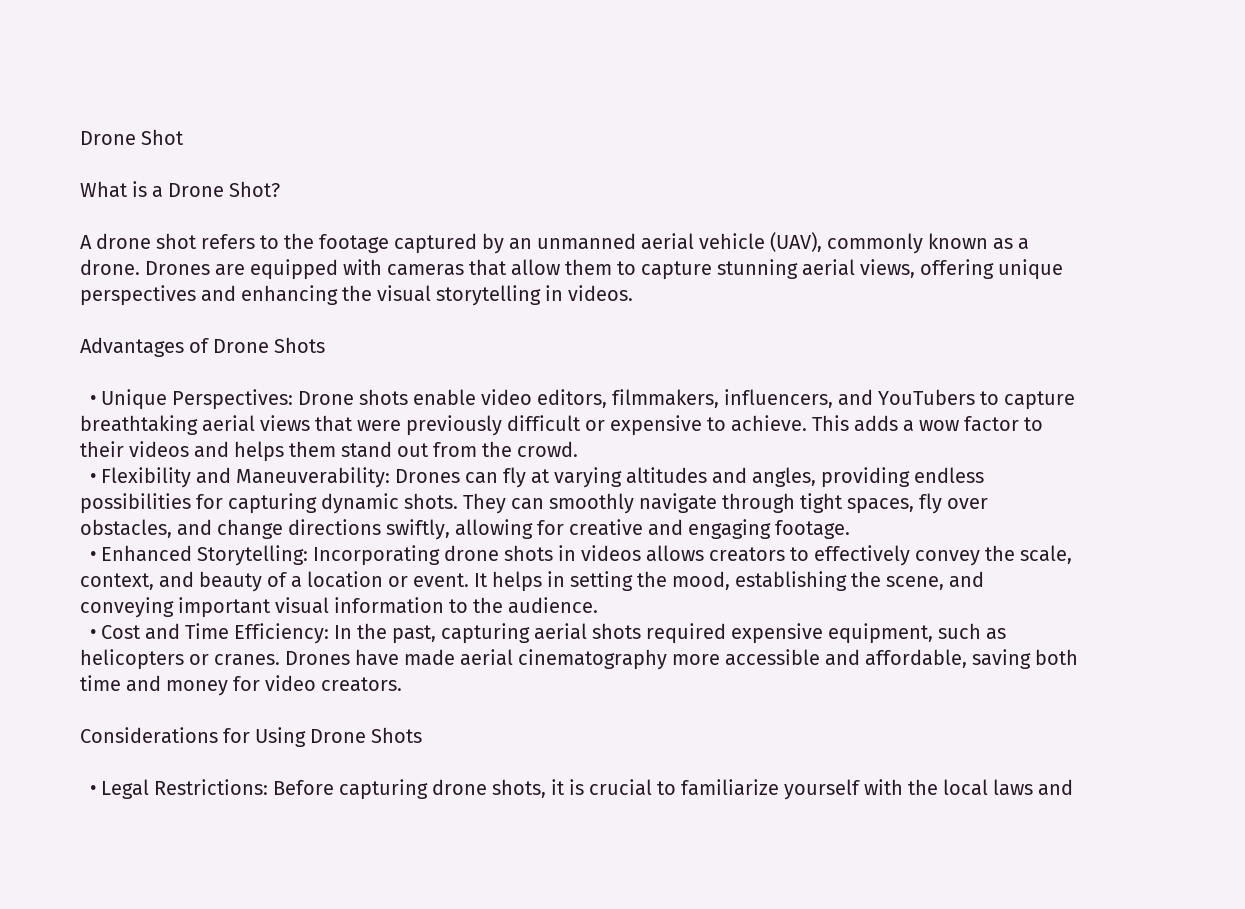Drone Shot

What is a Drone Shot?

A drone shot refers to the footage captured by an unmanned aerial vehicle (UAV), commonly known as a drone. Drones are equipped with cameras that allow them to capture stunning aerial views, offering unique perspectives and enhancing the visual storytelling in videos.

Advantages of Drone Shots

  • Unique Perspectives: Drone shots enable video editors, filmmakers, influencers, and YouTubers to capture breathtaking aerial views that were previously difficult or expensive to achieve. This adds a wow factor to their videos and helps them stand out from the crowd.
  • Flexibility and Maneuverability: Drones can fly at varying altitudes and angles, providing endless possibilities for capturing dynamic shots. They can smoothly navigate through tight spaces, fly over obstacles, and change directions swiftly, allowing for creative and engaging footage.
  • Enhanced Storytelling: Incorporating drone shots in videos allows creators to effectively convey the scale, context, and beauty of a location or event. It helps in setting the mood, establishing the scene, and conveying important visual information to the audience.
  • Cost and Time Efficiency: In the past, capturing aerial shots required expensive equipment, such as helicopters or cranes. Drones have made aerial cinematography more accessible and affordable, saving both time and money for video creators.

Considerations for Using Drone Shots

  • Legal Restrictions: Before capturing drone shots, it is crucial to familiarize yourself with the local laws and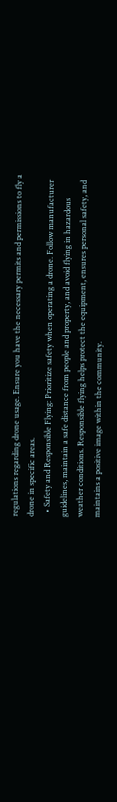regulations regarding drone usage. Ensure you have the necessary permits and permissions to fly a drone in specific areas.
  • Safety and Responsible Flying: Prioritize safety when operating a drone. Follow manufacturer guidelines, maintain a safe distance from people and property, and avoid flying in hazardous weather conditions. Responsible flying helps protect the equipment, ensures personal safety, and maintains a positive image within the community.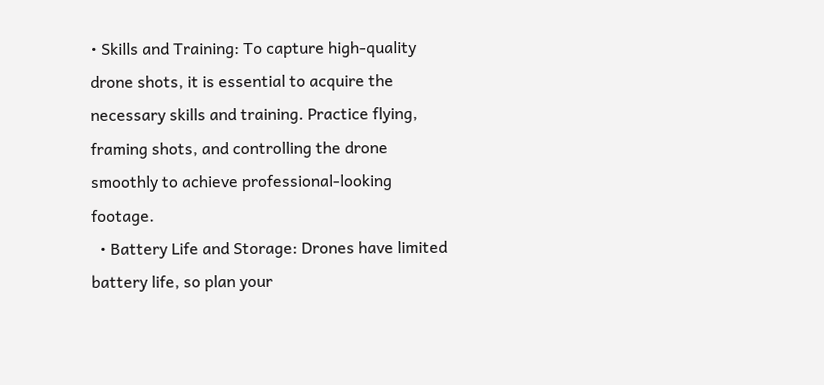• Skills and Training: To capture high-quality drone shots, it is essential to acquire the necessary skills and training. Practice flying, framing shots, and controlling the drone smoothly to achieve professional-looking footage.
  • Battery Life and Storage: Drones have limited battery life, so plan your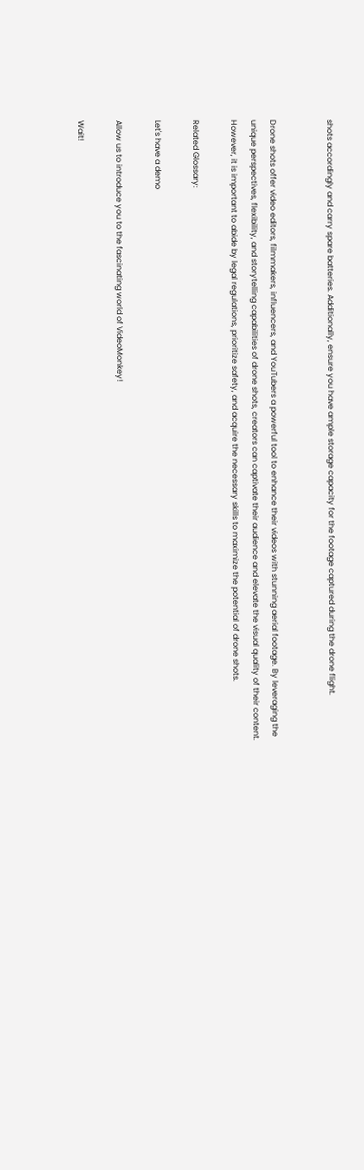shots accordingly and carry spare batteries. Additionally, ensure you have ample storage capacity for the footage captured during the drone flight.


Drone shots offer video editors, filmmakers, influencers, and YouTubers a powerful tool to enhance their videos with stunning aerial footage. By leveraging the unique perspectives, flexibility, and storytelling capabilities of drone shots, creators can captivate their audience and elevate the visual quality of their content. However, it is important to abide by legal regulations, prioritize safety, and acquire the necessary skills to maximize the potential of drone shots.

Related Glossary:

Let's have a demo

Allow us to introduce you to the fascinating world of VideoMonkey!

Wait!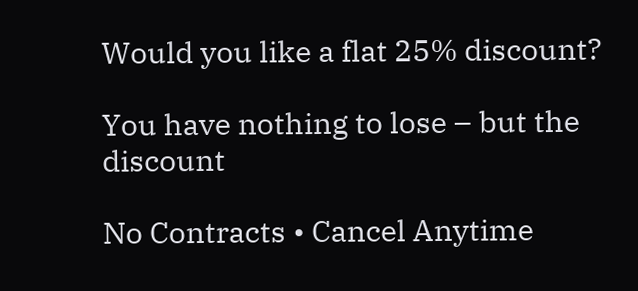Would you like a flat 25% discount?

You have nothing to lose – but the discount

No Contracts • Cancel Anytime